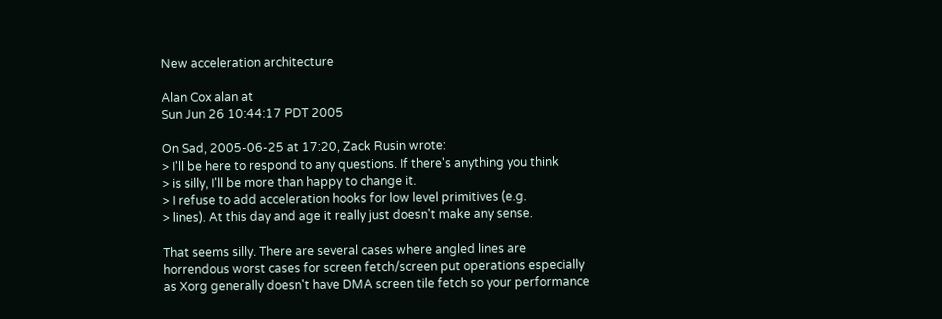New acceleration architecture

Alan Cox alan at
Sun Jun 26 10:44:17 PDT 2005

On Sad, 2005-06-25 at 17:20, Zack Rusin wrote:
> I'll be here to respond to any questions. If there's anything you think
> is silly, I'll be more than happy to change it.
> I refuse to add acceleration hooks for low level primitives (e.g.
> lines). At this day and age it really just doesn't make any sense.

That seems silly. There are several cases where angled lines are
horrendous worst cases for screen fetch/screen put operations especially
as Xorg generally doesn't have DMA screen tile fetch so your performance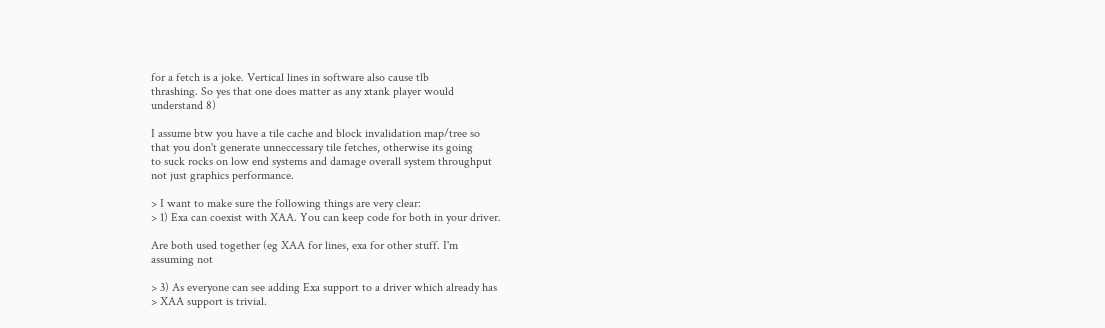for a fetch is a joke. Vertical lines in software also cause tlb
thrashing. So yes that one does matter as any xtank player would
understand 8)

I assume btw you have a tile cache and block invalidation map/tree so
that you don't generate unneccessary tile fetches, otherwise its going
to suck rocks on low end systems and damage overall system throughput
not just graphics performance.

> I want to make sure the following things are very clear:
> 1) Exa can coexist with XAA. You can keep code for both in your driver.

Are both used together (eg XAA for lines, exa for other stuff. I'm
assuming not

> 3) As everyone can see adding Exa support to a driver which already has
> XAA support is trivial.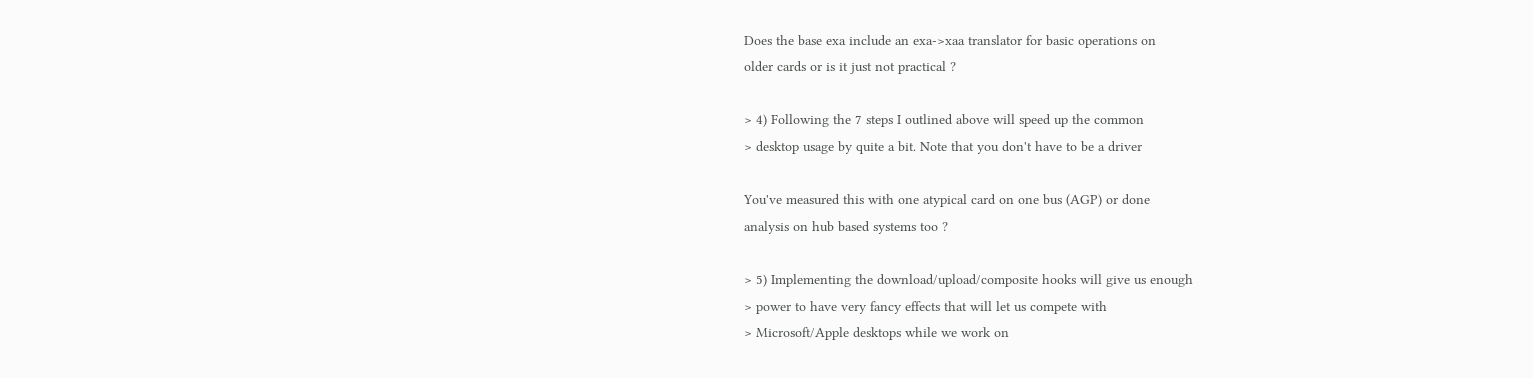Does the base exa include an exa->xaa translator for basic operations on
older cards or is it just not practical ?

> 4) Following the 7 steps I outlined above will speed up the common
> desktop usage by quite a bit. Note that you don't have to be a driver

You've measured this with one atypical card on one bus (AGP) or done
analysis on hub based systems too ?

> 5) Implementing the download/upload/composite hooks will give us enough
> power to have very fancy effects that will let us compete with
> Microsoft/Apple desktops while we work on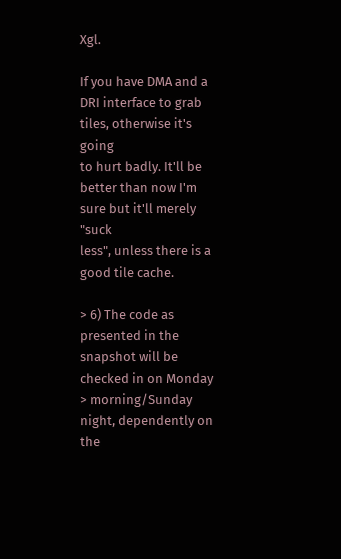Xgl.

If you have DMA and a DRI interface to grab tiles, otherwise it's going
to hurt badly. It'll be better than now I'm sure but it'll merely "suck
less", unless there is a good tile cache.

> 6) The code as presented in the snapshot will be checked in on Monday
> morning/Sunday night, dependently on the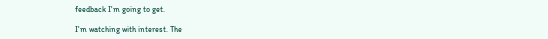feedback I'm going to get.

I'm watching with interest. The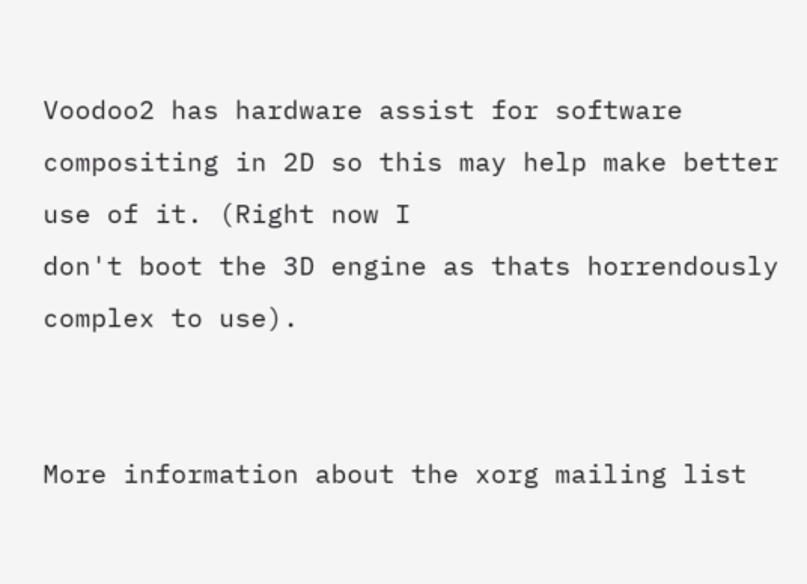Voodoo2 has hardware assist for software
compositing in 2D so this may help make better use of it. (Right now I
don't boot the 3D engine as thats horrendously complex to use).


More information about the xorg mailing list